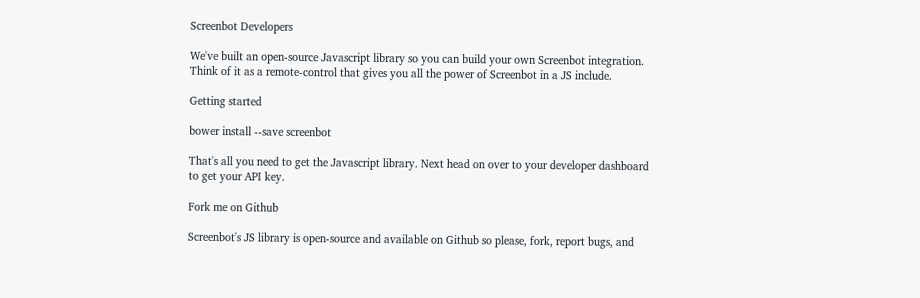Screenbot Developers

We've built an open-source Javascript library so you can build your own Screenbot integration. Think of it as a remote-control that gives you all the power of Screenbot in a JS include.

Getting started

bower install --save screenbot

That's all you need to get the Javascript library. Next head on over to your developer dashboard to get your API key.

Fork me on Github

Screenbot's JS library is open-source and available on Github so please, fork, report bugs, and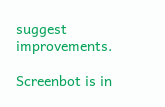suggest improvements.

Screenbot is in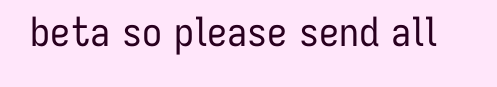beta so please send all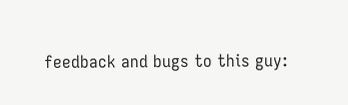feedback and bugs to this guy: